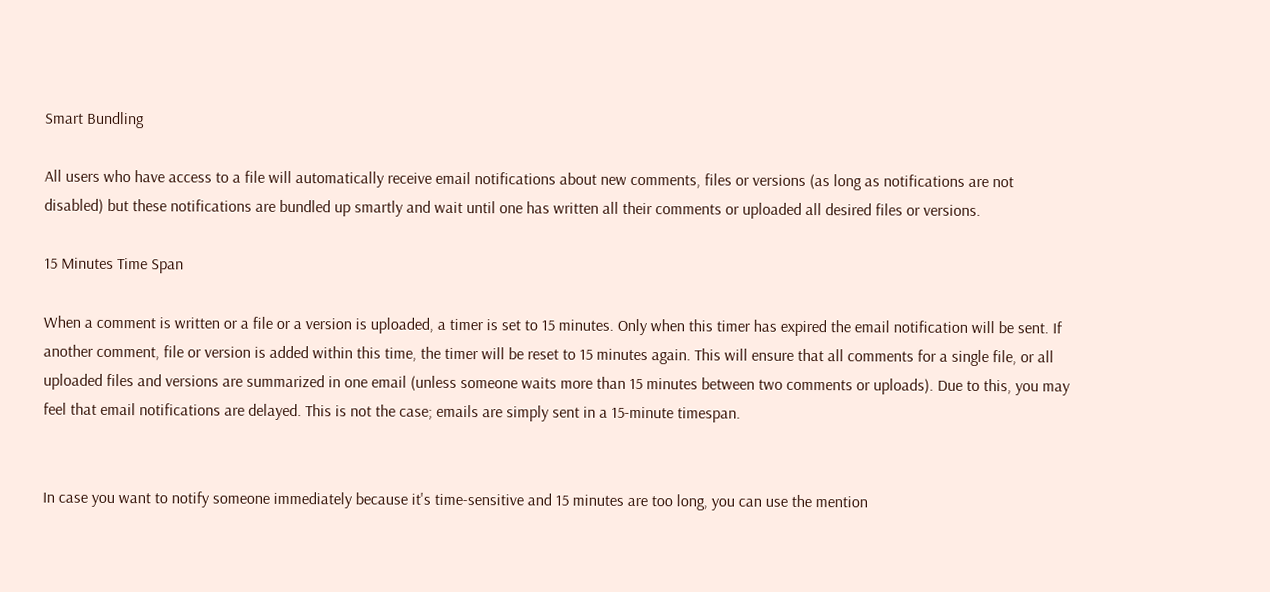Smart Bundling

All users who have access to a file will automatically receive email notifications about new comments, files or versions (as long as notifications are not disabled) but these notifications are bundled up smartly and wait until one has written all their comments or uploaded all desired files or versions.

15 Minutes Time Span

When a comment is written or a file or a version is uploaded, a timer is set to 15 minutes. Only when this timer has expired the email notification will be sent. If another comment, file or version is added within this time, the timer will be reset to 15 minutes again. This will ensure that all comments for a single file, or all uploaded files and versions are summarized in one email (unless someone waits more than 15 minutes between two comments or uploads). Due to this, you may feel that email notifications are delayed. This is not the case; emails are simply sent in a 15-minute timespan.


In case you want to notify someone immediately because it's time-sensitive and 15 minutes are too long, you can use the mention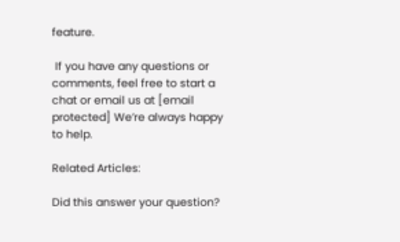feature.

 If you have any questions or comments, feel free to start a chat or email us at [email protected] We’re always happy to help.

Related Articles:

Did this answer your question?